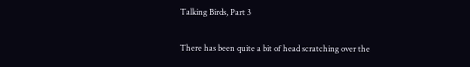Talking Birds, Part 3

There has been quite a bit of head scratching over the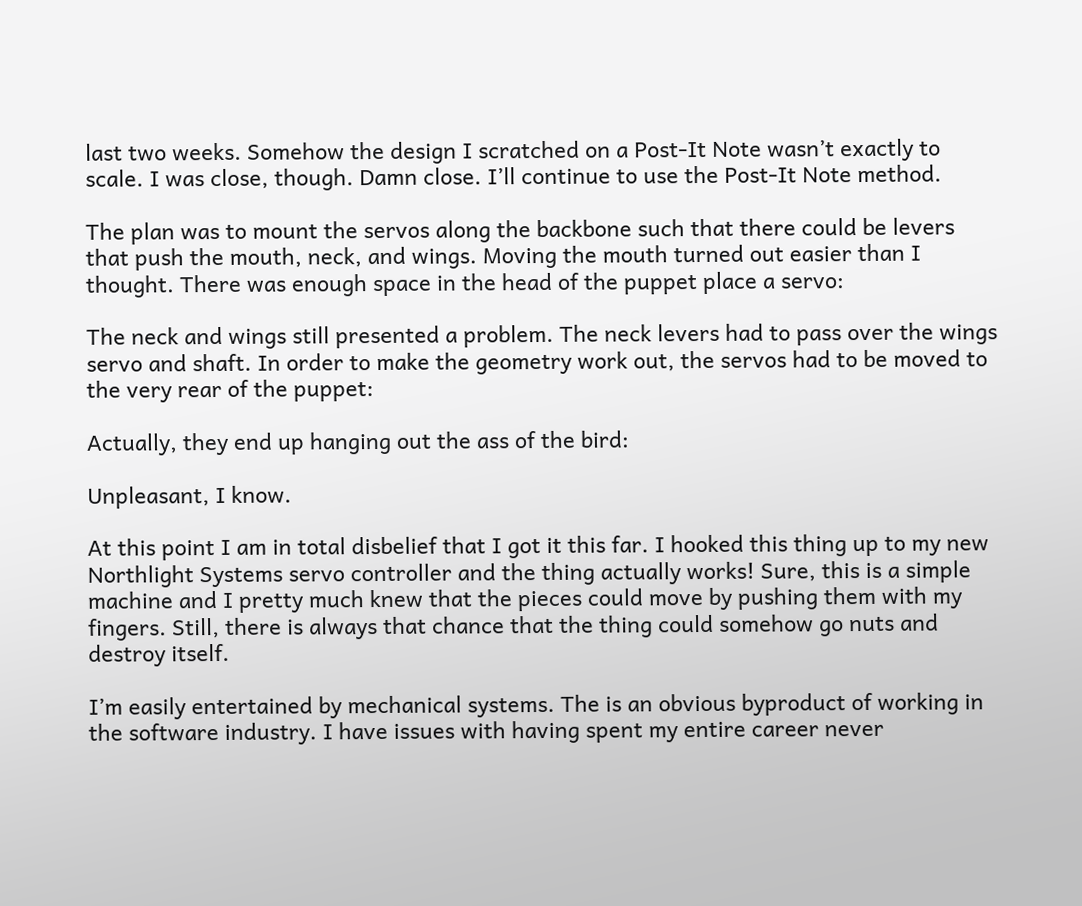last two weeks. Somehow the design I scratched on a Post-It Note wasn’t exactly to scale. I was close, though. Damn close. I’ll continue to use the Post-It Note method.

The plan was to mount the servos along the backbone such that there could be levers that push the mouth, neck, and wings. Moving the mouth turned out easier than I thought. There was enough space in the head of the puppet place a servo:

The neck and wings still presented a problem. The neck levers had to pass over the wings servo and shaft. In order to make the geometry work out, the servos had to be moved to the very rear of the puppet:

Actually, they end up hanging out the ass of the bird:

Unpleasant, I know.

At this point I am in total disbelief that I got it this far. I hooked this thing up to my new Northlight Systems servo controller and the thing actually works! Sure, this is a simple machine and I pretty much knew that the pieces could move by pushing them with my fingers. Still, there is always that chance that the thing could somehow go nuts and destroy itself.

I’m easily entertained by mechanical systems. The is an obvious byproduct of working in the software industry. I have issues with having spent my entire career never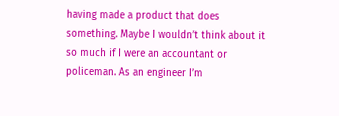having made a product that does something. Maybe I wouldn’t think about it so much if I were an accountant or policeman. As an engineer I’m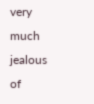very much jealous of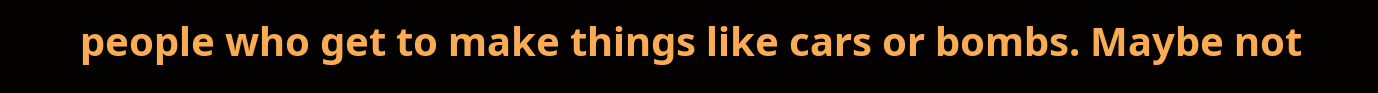people who get to make things like cars or bombs. Maybe not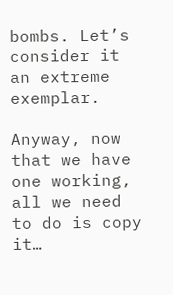bombs. Let’s consider it an extreme exemplar.

Anyway, now that we have one working, all we need to do is copy it…